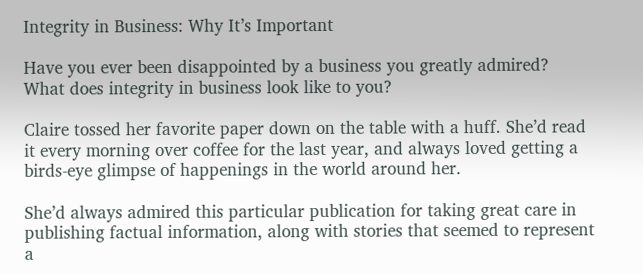Integrity in Business: Why It’s Important

Have you ever been disappointed by a business you greatly admired? What does integrity in business look like to you?

Claire tossed her favorite paper down on the table with a huff. She’d read it every morning over coffee for the last year, and always loved getting a birds-eye glimpse of happenings in the world around her.

She’d always admired this particular publication for taking great care in publishing factual information, along with stories that seemed to represent a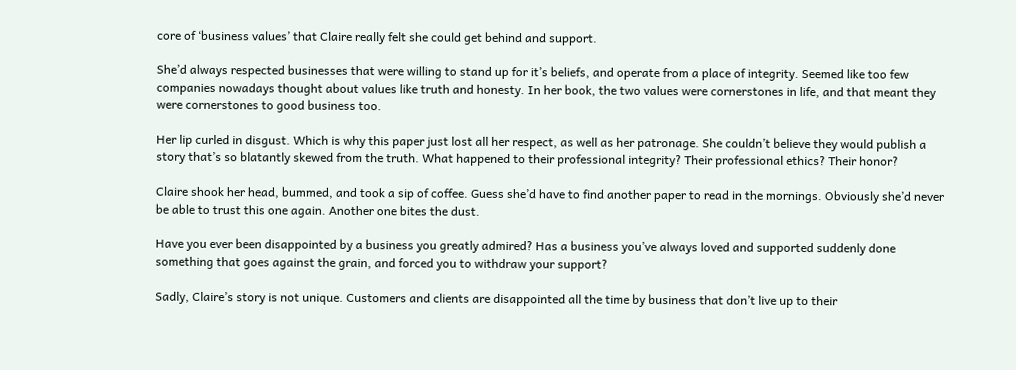core of ‘business values’ that Claire really felt she could get behind and support.

She’d always respected businesses that were willing to stand up for it’s beliefs, and operate from a place of integrity. Seemed like too few companies nowadays thought about values like truth and honesty. In her book, the two values were cornerstones in life, and that meant they were cornerstones to good business too.

Her lip curled in disgust. Which is why this paper just lost all her respect, as well as her patronage. She couldn’t believe they would publish a story that’s so blatantly skewed from the truth. What happened to their professional integrity? Their professional ethics? Their honor?

Claire shook her head, bummed, and took a sip of coffee. Guess she’d have to find another paper to read in the mornings. Obviously she’d never be able to trust this one again. Another one bites the dust.

Have you ever been disappointed by a business you greatly admired? Has a business you’ve always loved and supported suddenly done something that goes against the grain, and forced you to withdraw your support?

Sadly, Claire’s story is not unique. Customers and clients are disappointed all the time by business that don’t live up to their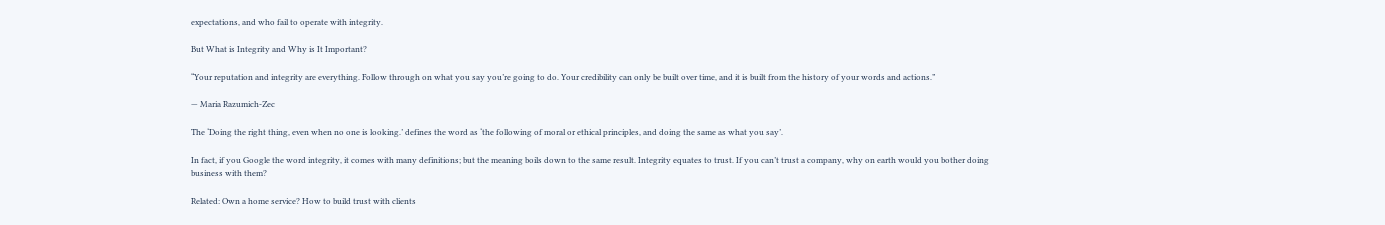expectations, and who fail to operate with integrity.

But What is Integrity and Why is It Important?

“Your reputation and integrity are everything. Follow through on what you say you’re going to do. Your credibility can only be built over time, and it is built from the history of your words and actions.”

— Maria Razumich-Zec

The ‘Doing the right thing, even when no one is looking.’ defines the word as ‘the following of moral or ethical principles, and doing the same as what you say’.

In fact, if you Google the word integrity, it comes with many definitions; but the meaning boils down to the same result. Integrity equates to trust. If you can’t trust a company, why on earth would you bother doing business with them?

Related: Own a home service? How to build trust with clients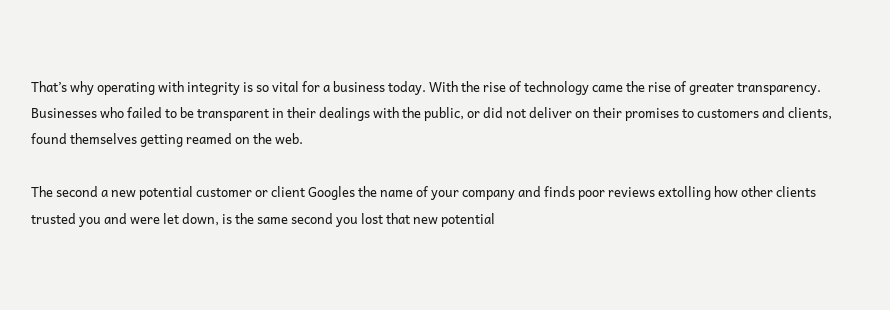That’s why operating with integrity is so vital for a business today. With the rise of technology came the rise of greater transparency. Businesses who failed to be transparent in their dealings with the public, or did not deliver on their promises to customers and clients, found themselves getting reamed on the web.

The second a new potential customer or client Googles the name of your company and finds poor reviews extolling how other clients trusted you and were let down, is the same second you lost that new potential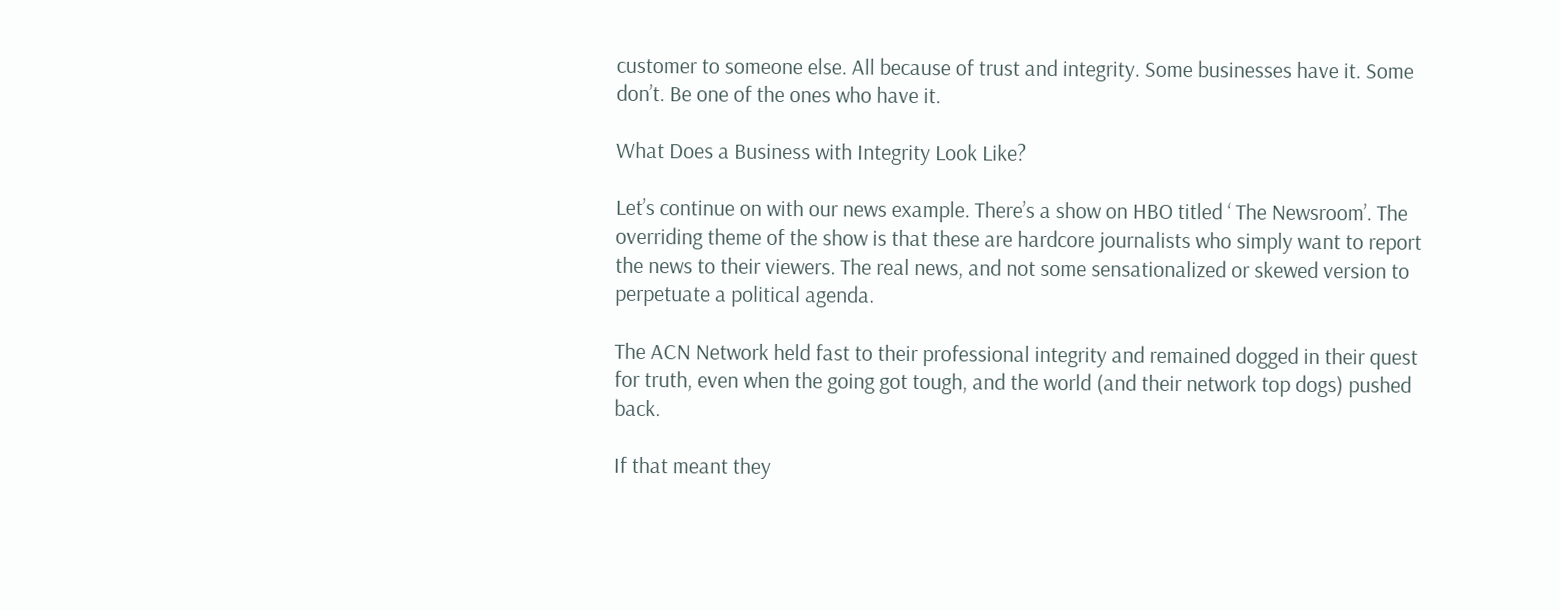customer to someone else. All because of trust and integrity. Some businesses have it. Some don’t. Be one of the ones who have it.

What Does a Business with Integrity Look Like?

Let’s continue on with our news example. There’s a show on HBO titled ‘ The Newsroom’. The overriding theme of the show is that these are hardcore journalists who simply want to report the news to their viewers. The real news, and not some sensationalized or skewed version to perpetuate a political agenda.

The ACN Network held fast to their professional integrity and remained dogged in their quest for truth, even when the going got tough, and the world (and their network top dogs) pushed back.

If that meant they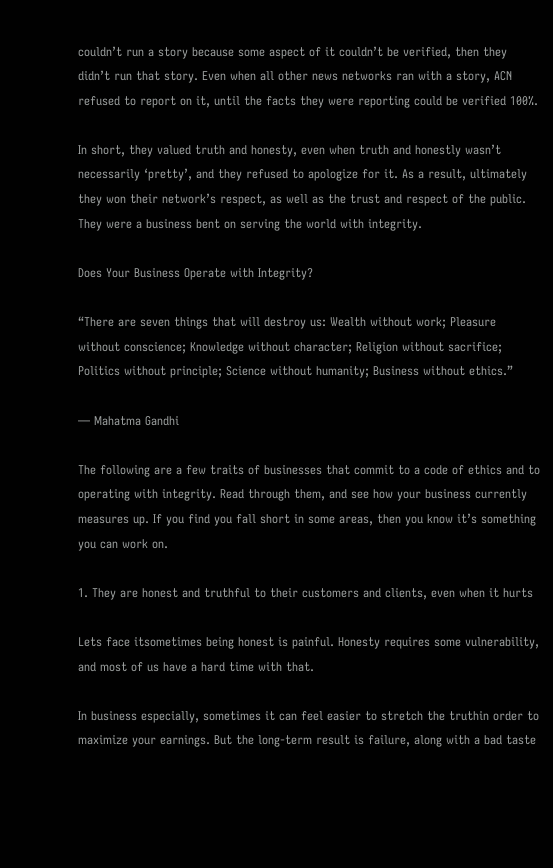couldn’t run a story because some aspect of it couldn’t be verified, then they didn’t run that story. Even when all other news networks ran with a story, ACN refused to report on it, until the facts they were reporting could be verified 100%.

In short, they valued truth and honesty, even when truth and honestly wasn’t necessarily ‘pretty’, and they refused to apologize for it. As a result, ultimately they won their network’s respect, as well as the trust and respect of the public. They were a business bent on serving the world with integrity.

Does Your Business Operate with Integrity?

“There are seven things that will destroy us: Wealth without work; Pleasure without conscience; Knowledge without character; Religion without sacrifice; Politics without principle; Science without humanity; Business without ethics.”

— Mahatma Gandhi

The following are a few traits of businesses that commit to a code of ethics and to operating with integrity. Read through them, and see how your business currently measures up. If you find you fall short in some areas, then you know it’s something you can work on.

1. They are honest and truthful to their customers and clients, even when it hurts

Lets face itsometimes being honest is painful. Honesty requires some vulnerability, and most of us have a hard time with that.

In business especially, sometimes it can feel easier to stretch the truthin order to maximize your earnings. But the long-term result is failure, along with a bad taste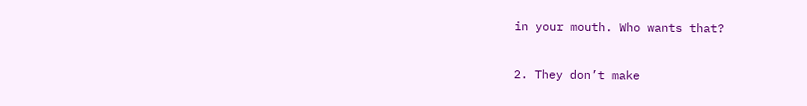in your mouth. Who wants that?

2. They don’t make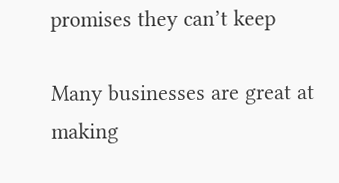promises they can’t keep

Many businesses are great at making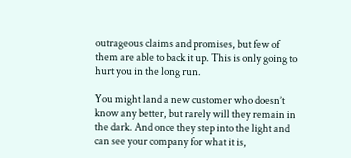outrageous claims and promises, but few of them are able to back it up. This is only going to hurt you in the long run.

You might land a new customer who doesn’t know any better, but rarely will they remain in the dark. And once they step into the light and can see your company for what it is,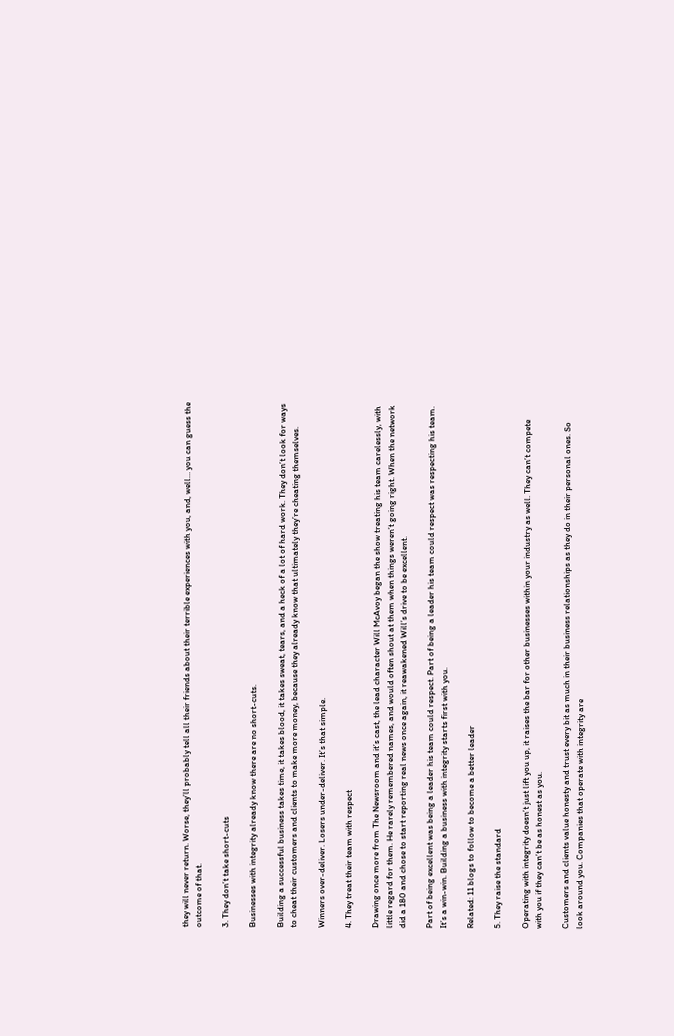they will never return. Worse, they’ll probably tell all their friends about their terrible experiences with you, and, well… you can guess the outcome of that.

3. They don’t take short-cuts

Businesses with integrity already know there are no short-cuts.

Building a successful business takes time, it takes blood, it takes sweat, tears, and a heck of a lot of hard work. They don’t look for ways to cheat their customers and clients to make more money, because they already know that ultimately they’re cheating themselves.

Winners over-deliver. Losers under-deliver. It’s that simple.

4. They treat their team with respect

Drawing once more from The Newsroom and it’s cast, the lead character Will McAvoy began the show treating his team carelessly, with little regard for them. He rarely remembered names, and would often shout at them when things weren’t going right. When the network did a 180 and chose to start reporting real news once again, it reawakened Will’s drive to be excellent.

Part of being excellent was being a leader his team could respect. Part of being a leader his team could respect was respecting his team. It’s a win-win. Building a business with integrity starts first with you.

Related: 11 blogs to follow to become a better leader

5. They raise the standard

Operating with integrity doesn’t just lift you up, it raises the bar for other businesses within your industry as well. They can’t compete with you if they can’t be as honest as you.

Customers and clients value honesty and trust every bit as much in their business relationships as they do in their personal ones. So look around you. Companies that operate with integrity are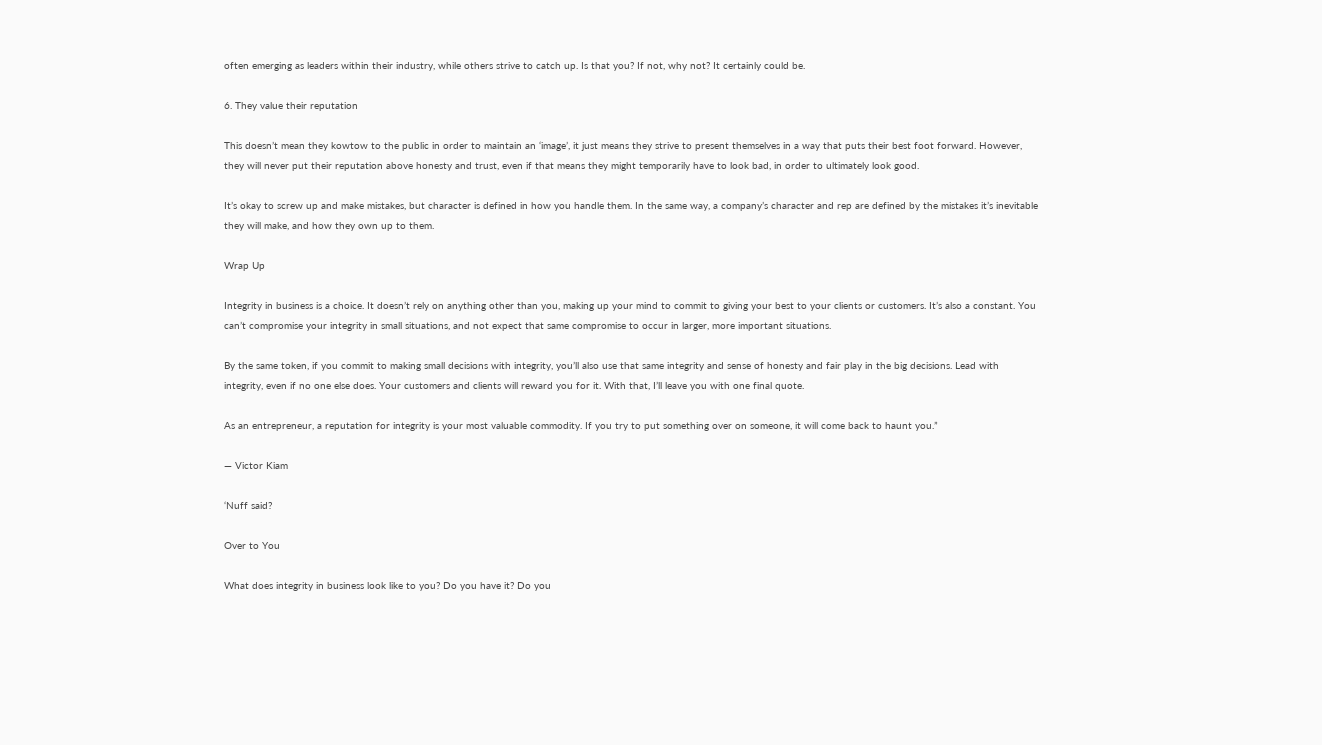often emerging as leaders within their industry, while others strive to catch up. Is that you? If not, why not? It certainly could be.

6. They value their reputation

This doesn’t mean they kowtow to the public in order to maintain an ‘image’, it just means they strive to present themselves in a way that puts their best foot forward. However, they will never put their reputation above honesty and trust, even if that means they might temporarily have to look bad, in order to ultimately look good.

It’s okay to screw up and make mistakes, but character is defined in how you handle them. In the same way, a company’s character and rep are defined by the mistakes it’s inevitable they will make, and how they own up to them.

Wrap Up

Integrity in business is a choice. It doesn’t rely on anything other than you, making up your mind to commit to giving your best to your clients or customers. It’s also a constant. You can’t compromise your integrity in small situations, and not expect that same compromise to occur in larger, more important situations.

By the same token, if you commit to making small decisions with integrity, you’ll also use that same integrity and sense of honesty and fair play in the big decisions. Lead with integrity, even if no one else does. Your customers and clients will reward you for it. With that, I’ll leave you with one final quote.

As an entrepreneur, a reputation for integrity is your most valuable commodity. If you try to put something over on someone, it will come back to haunt you.”

— Victor Kiam

‘Nuff said?

Over to You

What does integrity in business look like to you? Do you have it? Do you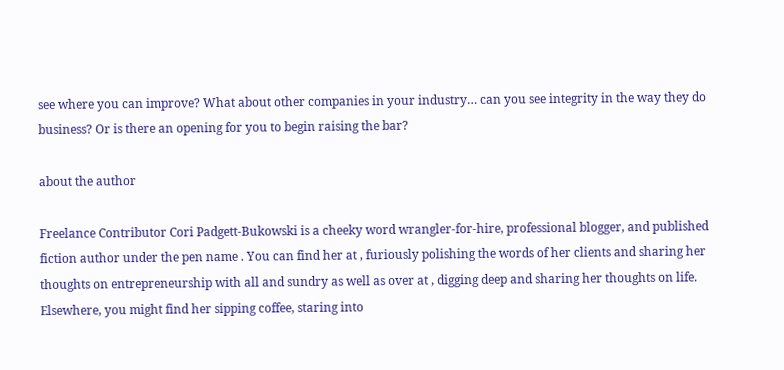see where you can improve? What about other companies in your industry… can you see integrity in the way they do business? Or is there an opening for you to begin raising the bar?

about the author

Freelance Contributor Cori Padgett-Bukowski is a cheeky word wrangler-for-hire, professional blogger, and published fiction author under the pen name . You can find her at , furiously polishing the words of her clients and sharing her thoughts on entrepreneurship with all and sundry as well as over at , digging deep and sharing her thoughts on life. Elsewhere, you might find her sipping coffee, staring into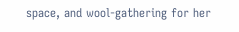space, and wool-gathering for her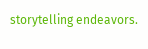storytelling endeavors.